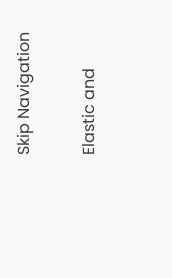Skip Navigation

Elastic and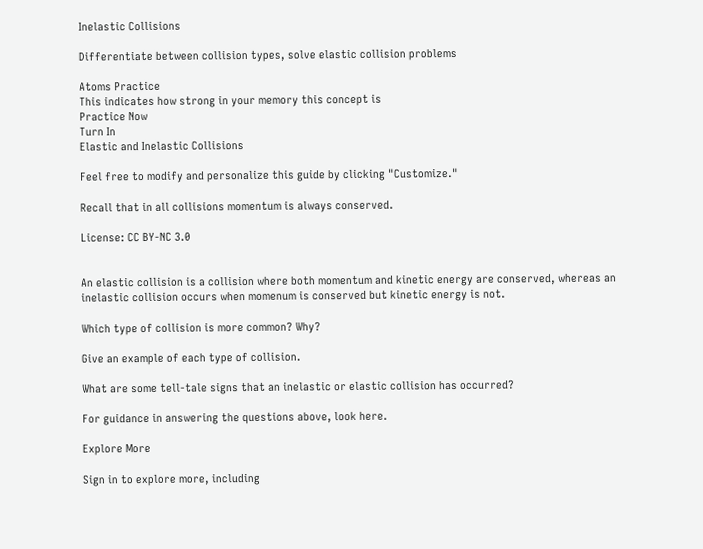Inelastic Collisions

Differentiate between collision types, solve elastic collision problems

Atoms Practice
This indicates how strong in your memory this concept is
Practice Now
Turn In
Elastic and Inelastic Collisions

Feel free to modify and personalize this guide by clicking "Customize."

Recall that in all collisions momentum is always conserved.

License: CC BY-NC 3.0


An elastic collision is a collision where both momentum and kinetic energy are conserved, whereas an inelastic collision occurs when momenum is conserved but kinetic energy is not.

Which type of collision is more common? Why?

Give an example of each type of collision.

What are some tell-tale signs that an inelastic or elastic collision has occurred?

For guidance in answering the questions above, look here.

Explore More

Sign in to explore more, including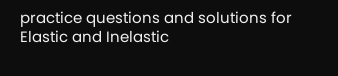practice questions and solutions for Elastic and Inelastic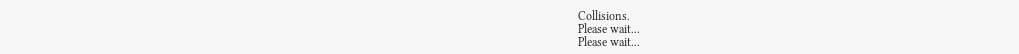Collisions.
Please wait...
Please wait...